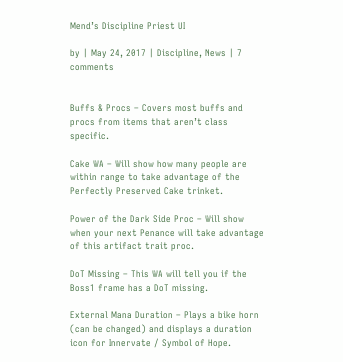Mend’s Discipline Priest UI

by | May 24, 2017 | Discipline, News | 7 comments


Buffs & Procs – Covers most buffs and procs from items that aren’t class specific.

Cake WA – Will show how many people are within range to take advantage of the Perfectly Preserved Cake trinket.

Power of the Dark Side Proc – Will show when your next Penance will take advantage of this artifact trait proc.

DoT Missing – This WA will tell you if the Boss1 frame has a DoT missing.

External Mana Duration – Plays a bike horn (can be changed) and displays a duration icon for Innervate / Symbol of Hope.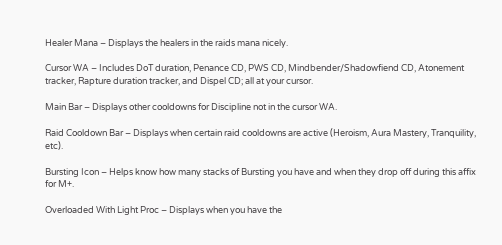Healer Mana – Displays the healers in the raids mana nicely.

Cursor WA – Includes DoT duration, Penance CD, PWS CD, Mindbender/Shadowfiend CD, Atonement tracker, Rapture duration tracker, and Dispel CD; all at your cursor.

Main Bar – Displays other cooldowns for Discipline not in the cursor WA.

Raid Cooldown Bar – Displays when certain raid cooldowns are active (Heroism, Aura Mastery, Tranquility, etc).

Bursting Icon – Helps know how many stacks of Bursting you have and when they drop off during this affix for M+.

Overloaded With Light Proc – Displays when you have the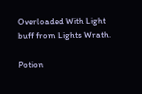Overloaded With Light buff from Lights Wrath.

Potion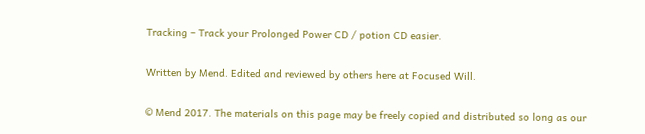Tracking – Track your Prolonged Power CD / potion CD easier.

Written by Mend. Edited and reviewed by others here at Focused Will.

© Mend 2017. The materials on this page may be freely copied and distributed so long as our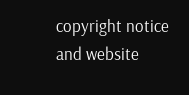copyright notice and website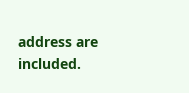address are included.